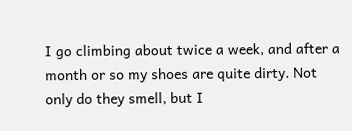I go climbing about twice a week, and after a month or so my shoes are quite dirty. Not only do they smell, but I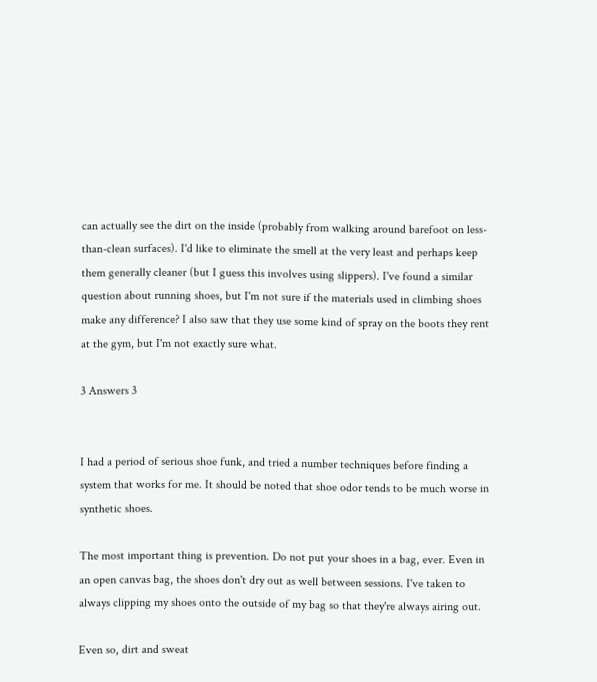can actually see the dirt on the inside (probably from walking around barefoot on less-than-clean surfaces). I'd like to eliminate the smell at the very least and perhaps keep them generally cleaner (but I guess this involves using slippers). I've found a similar question about running shoes, but I'm not sure if the materials used in climbing shoes make any difference? I also saw that they use some kind of spray on the boots they rent at the gym, but I'm not exactly sure what.

3 Answers 3


I had a period of serious shoe funk, and tried a number techniques before finding a system that works for me. It should be noted that shoe odor tends to be much worse in synthetic shoes.

The most important thing is prevention. Do not put your shoes in a bag, ever. Even in an open canvas bag, the shoes don't dry out as well between sessions. I've taken to always clipping my shoes onto the outside of my bag so that they're always airing out.

Even so, dirt and sweat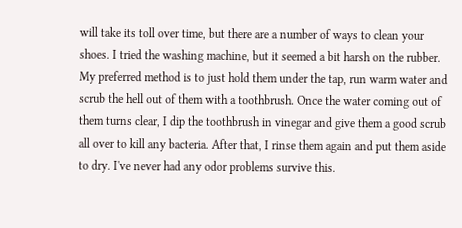will take its toll over time, but there are a number of ways to clean your shoes. I tried the washing machine, but it seemed a bit harsh on the rubber. My preferred method is to just hold them under the tap, run warm water and scrub the hell out of them with a toothbrush. Once the water coming out of them turns clear, I dip the toothbrush in vinegar and give them a good scrub all over to kill any bacteria. After that, I rinse them again and put them aside to dry. I've never had any odor problems survive this.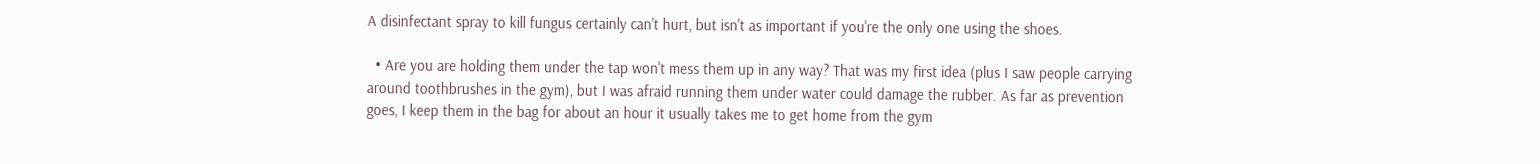A disinfectant spray to kill fungus certainly can't hurt, but isn't as important if you're the only one using the shoes.

  • Are you are holding them under the tap won't mess them up in any way? That was my first idea (plus I saw people carrying around toothbrushes in the gym), but I was afraid running them under water could damage the rubber. As far as prevention goes, I keep them in the bag for about an hour it usually takes me to get home from the gym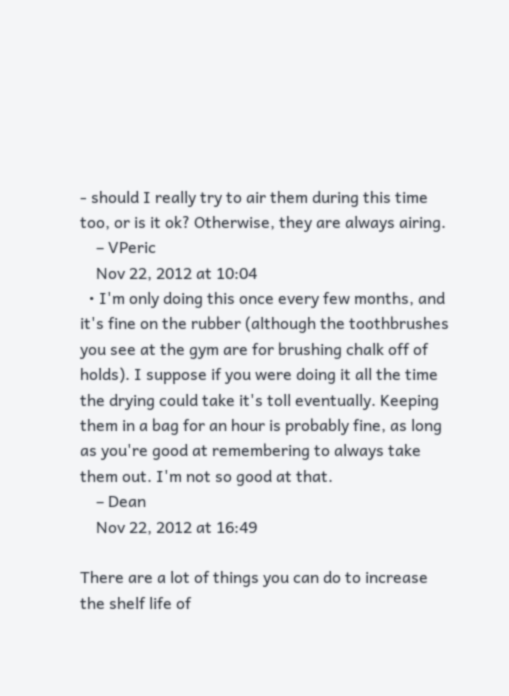- should I really try to air them during this time too, or is it ok? Otherwise, they are always airing.
    – VPeric
    Nov 22, 2012 at 10:04
  • I'm only doing this once every few months, and it's fine on the rubber (although the toothbrushes you see at the gym are for brushing chalk off of holds). I suppose if you were doing it all the time the drying could take it's toll eventually. Keeping them in a bag for an hour is probably fine, as long as you're good at remembering to always take them out. I'm not so good at that.
    – Dean
    Nov 22, 2012 at 16:49

There are a lot of things you can do to increase the shelf life of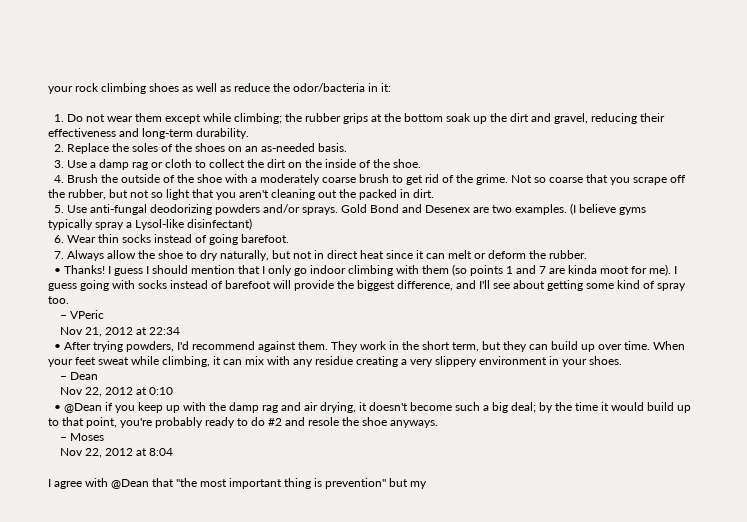your rock climbing shoes as well as reduce the odor/bacteria in it:

  1. Do not wear them except while climbing; the rubber grips at the bottom soak up the dirt and gravel, reducing their effectiveness and long-term durability.
  2. Replace the soles of the shoes on an as-needed basis.
  3. Use a damp rag or cloth to collect the dirt on the inside of the shoe.
  4. Brush the outside of the shoe with a moderately coarse brush to get rid of the grime. Not so coarse that you scrape off the rubber, but not so light that you aren't cleaning out the packed in dirt.
  5. Use anti-fungal deodorizing powders and/or sprays. Gold Bond and Desenex are two examples. (I believe gyms typically spray a Lysol-like disinfectant)
  6. Wear thin socks instead of going barefoot.
  7. Always allow the shoe to dry naturally, but not in direct heat since it can melt or deform the rubber.
  • Thanks! I guess I should mention that I only go indoor climbing with them (so points 1 and 7 are kinda moot for me). I guess going with socks instead of barefoot will provide the biggest difference, and I'll see about getting some kind of spray too.
    – VPeric
    Nov 21, 2012 at 22:34
  • After trying powders, I'd recommend against them. They work in the short term, but they can build up over time. When your feet sweat while climbing, it can mix with any residue creating a very slippery environment in your shoes.
    – Dean
    Nov 22, 2012 at 0:10
  • @Dean if you keep up with the damp rag and air drying, it doesn't become such a big deal; by the time it would build up to that point, you're probably ready to do #2 and resole the shoe anyways.
    – Moses
    Nov 22, 2012 at 8:04

I agree with @Dean that "the most important thing is prevention" but my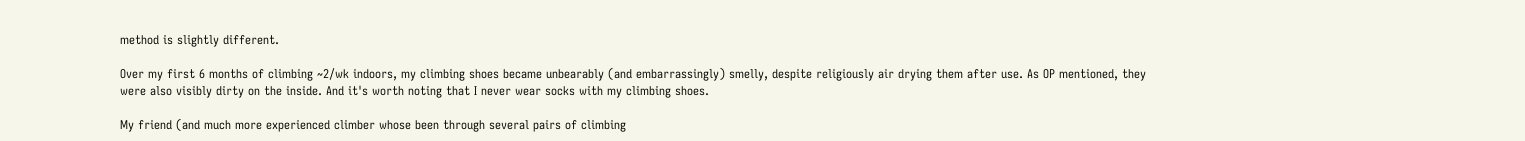method is slightly different.

Over my first 6 months of climbing ~2/wk indoors, my climbing shoes became unbearably (and embarrassingly) smelly, despite religiously air drying them after use. As OP mentioned, they were also visibly dirty on the inside. And it's worth noting that I never wear socks with my climbing shoes.

My friend (and much more experienced climber whose been through several pairs of climbing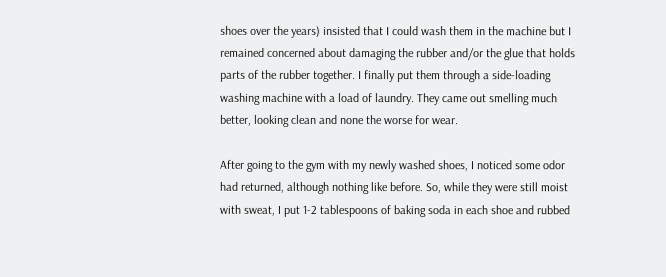shoes over the years) insisted that I could wash them in the machine but I remained concerned about damaging the rubber and/or the glue that holds parts of the rubber together. I finally put them through a side-loading washing machine with a load of laundry. They came out smelling much better, looking clean and none the worse for wear.

After going to the gym with my newly washed shoes, I noticed some odor had returned, although nothing like before. So, while they were still moist with sweat, I put 1-2 tablespoons of baking soda in each shoe and rubbed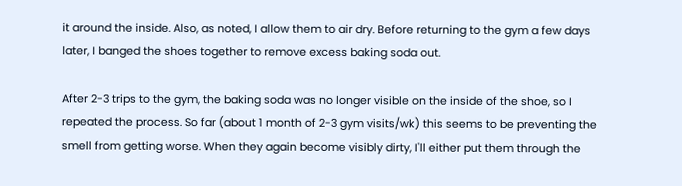it around the inside. Also, as noted, I allow them to air dry. Before returning to the gym a few days later, I banged the shoes together to remove excess baking soda out.

After 2-3 trips to the gym, the baking soda was no longer visible on the inside of the shoe, so I repeated the process. So far (about 1 month of 2-3 gym visits/wk) this seems to be preventing the smell from getting worse. When they again become visibly dirty, I'll either put them through the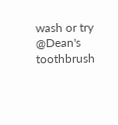wash or try @Dean's toothbrush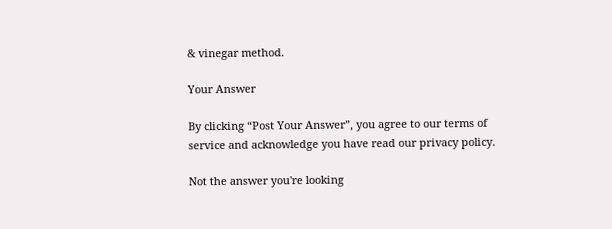& vinegar method.

Your Answer

By clicking “Post Your Answer”, you agree to our terms of service and acknowledge you have read our privacy policy.

Not the answer you're looking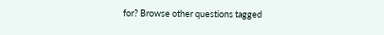for? Browse other questions tagged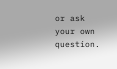or ask your own question.